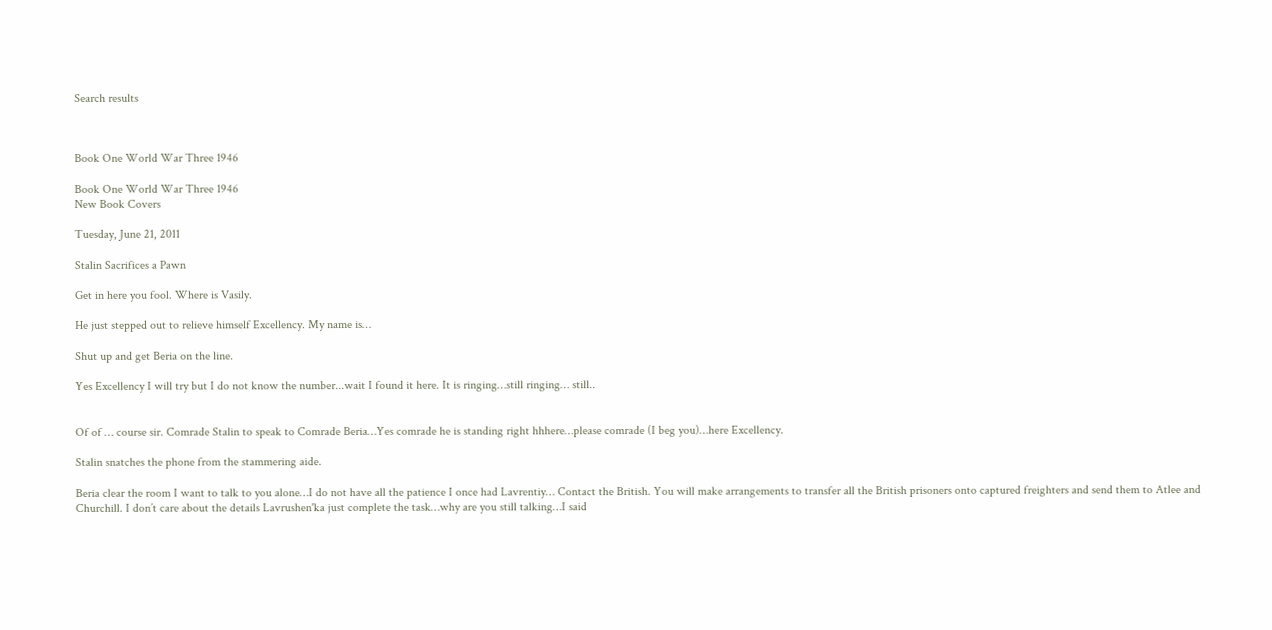Search results



Book One World War Three 1946

Book One World War Three 1946
New Book Covers

Tuesday, June 21, 2011

Stalin Sacrifices a Pawn

Get in here you fool. Where is Vasily.

He just stepped out to relieve himself Excellency. My name is…

Shut up and get Beria on the line.

Yes Excellency I will try but I do not know the number...wait I found it here. It is ringing…still ringing… still..


Of of … course sir. Comrade Stalin to speak to Comrade Beria…Yes comrade he is standing right hhhere…please comrade (I beg you)…here Excellency.

Stalin snatches the phone from the stammering aide.

Beria clear the room I want to talk to you alone…I do not have all the patience I once had Lavrentiy… Contact the British. You will make arrangements to transfer all the British prisoners onto captured freighters and send them to Atlee and Churchill. I don’t care about the details Lavrushen'ka just complete the task…why are you still talking…I said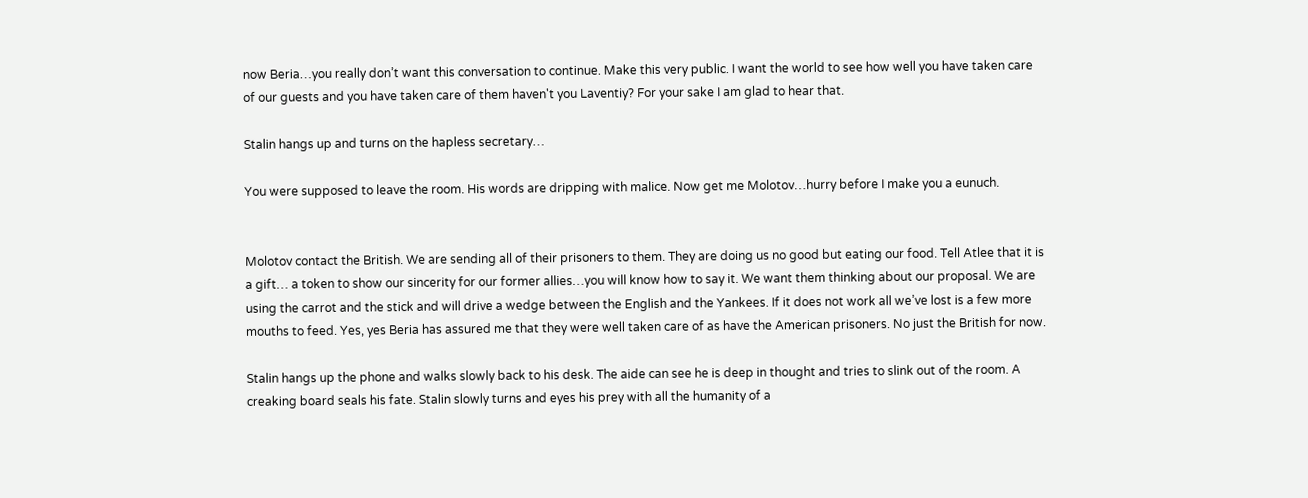now Beria…you really don’t want this conversation to continue. Make this very public. I want the world to see how well you have taken care of our guests and you have taken care of them haven't you Laventiy? For your sake I am glad to hear that.

Stalin hangs up and turns on the hapless secretary…

You were supposed to leave the room. His words are dripping with malice. Now get me Molotov…hurry before I make you a eunuch.


Molotov contact the British. We are sending all of their prisoners to them. They are doing us no good but eating our food. Tell Atlee that it is a gift… a token to show our sincerity for our former allies…you will know how to say it. We want them thinking about our proposal. We are using the carrot and the stick and will drive a wedge between the English and the Yankees. If it does not work all we’ve lost is a few more mouths to feed. Yes, yes Beria has assured me that they were well taken care of as have the American prisoners. No just the British for now.

Stalin hangs up the phone and walks slowly back to his desk. The aide can see he is deep in thought and tries to slink out of the room. A creaking board seals his fate. Stalin slowly turns and eyes his prey with all the humanity of a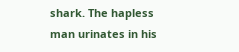shark. The hapless man urinates in his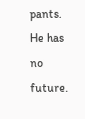pants. He has no future.